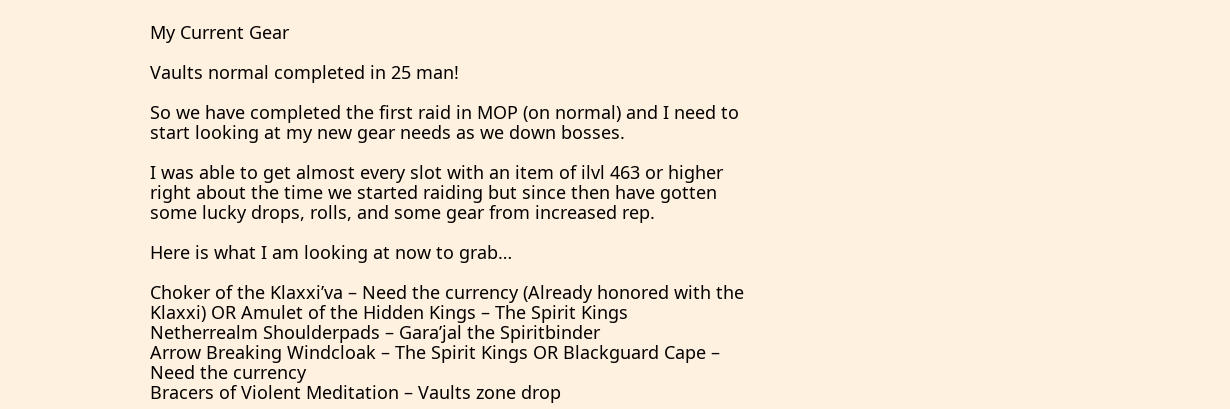My Current Gear

Vaults normal completed in 25 man!

So we have completed the first raid in MOP (on normal) and I need to start looking at my new gear needs as we down bosses.

I was able to get almost every slot with an item of ilvl 463 or higher right about the time we started raiding but since then have gotten some lucky drops, rolls, and some gear from increased rep.

Here is what I am looking at now to grab…

Choker of the Klaxxi’va – Need the currency (Already honored with the Klaxxi) OR Amulet of the Hidden Kings – The Spirit Kings
Netherrealm Shoulderpads – Gara’jal the Spiritbinder
Arrow Breaking Windcloak – The Spirit Kings OR Blackguard Cape – Need the currency
Bracers of Violent Meditation – Vaults zone drop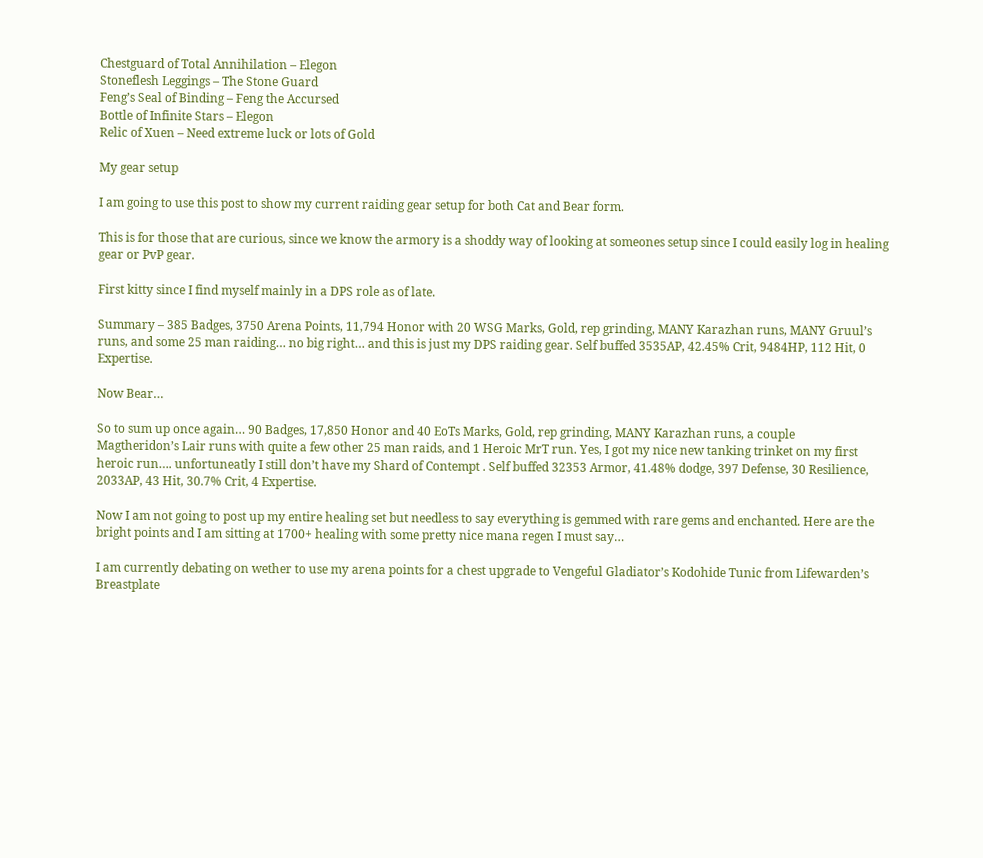Chestguard of Total Annihilation – Elegon
Stoneflesh Leggings – The Stone Guard
Feng’s Seal of Binding – Feng the Accursed
Bottle of Infinite Stars – Elegon
Relic of Xuen – Need extreme luck or lots of Gold

My gear setup

I am going to use this post to show my current raiding gear setup for both Cat and Bear form.

This is for those that are curious, since we know the armory is a shoddy way of looking at someones setup since I could easily log in healing gear or PvP gear.

First kitty since I find myself mainly in a DPS role as of late.

Summary – 385 Badges, 3750 Arena Points, 11,794 Honor with 20 WSG Marks, Gold, rep grinding, MANY Karazhan runs, MANY Gruul’s runs, and some 25 man raiding… no big right… and this is just my DPS raiding gear. Self buffed 3535AP, 42.45% Crit, 9484HP, 112 Hit, 0 Expertise.

Now Bear…

So to sum up once again… 90 Badges, 17,850 Honor and 40 EoTs Marks, Gold, rep grinding, MANY Karazhan runs, a couple
Magtheridon’s Lair runs with quite a few other 25 man raids, and 1 Heroic MrT run. Yes, I got my nice new tanking trinket on my first heroic run…. unfortuneatly I still don’t have my Shard of Contempt . Self buffed 32353 Armor, 41.48% dodge, 397 Defense, 30 Resilience, 2033AP, 43 Hit, 30.7% Crit, 4 Expertise.

Now I am not going to post up my entire healing set but needless to say everything is gemmed with rare gems and enchanted. Here are the bright points and I am sitting at 1700+ healing with some pretty nice mana regen I must say…

I am currently debating on wether to use my arena points for a chest upgrade to Vengeful Gladiator’s Kodohide Tunic from Lifewarden’s Breastplate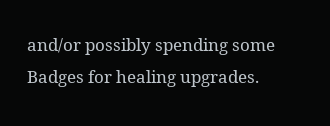and/or possibly spending some Badges for healing upgrades.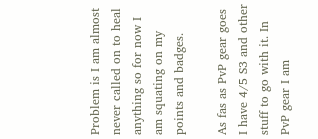Problem is I am almost never called on to heal anything so for now I am squating on my points and badges.

As fas as PvP gear goes I have 4/5 S3 and other stuff to go with it. In PvP gear I am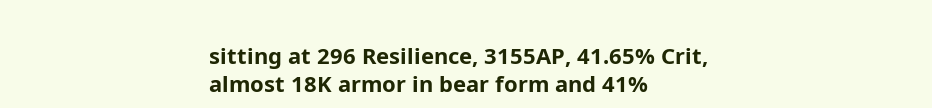sitting at 296 Resilience, 3155AP, 41.65% Crit, almost 18K armor in bear form and 41%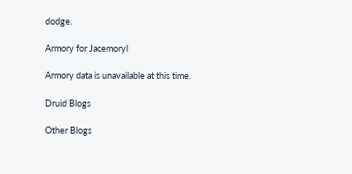dodge.

Armory for Jacemoryl

Armory data is unavailable at this time.

Druid Blogs

Other Blogs